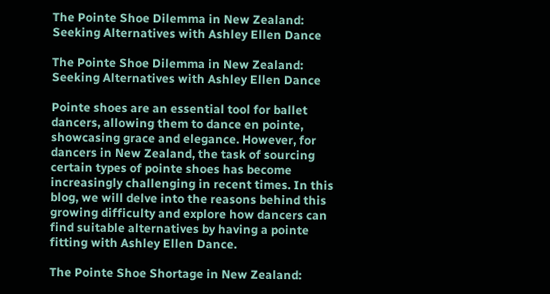The Pointe Shoe Dilemma in New Zealand: Seeking Alternatives with Ashley Ellen Dance

The Pointe Shoe Dilemma in New Zealand: Seeking Alternatives with Ashley Ellen Dance

Pointe shoes are an essential tool for ballet dancers, allowing them to dance en pointe, showcasing grace and elegance. However, for dancers in New Zealand, the task of sourcing certain types of pointe shoes has become increasingly challenging in recent times. In this blog, we will delve into the reasons behind this growing difficulty and explore how dancers can find suitable alternatives by having a pointe fitting with Ashley Ellen Dance.

The Pointe Shoe Shortage in New Zealand: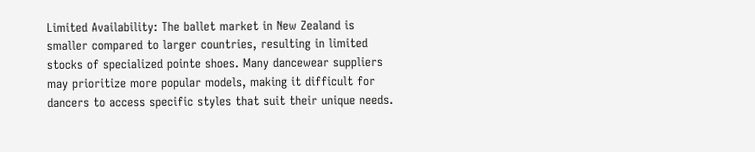Limited Availability: The ballet market in New Zealand is smaller compared to larger countries, resulting in limited stocks of specialized pointe shoes. Many dancewear suppliers may prioritize more popular models, making it difficult for dancers to access specific styles that suit their unique needs.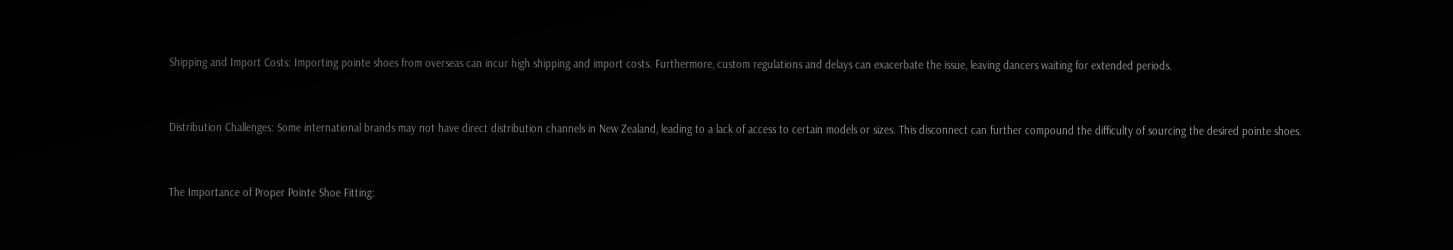Shipping and Import Costs: Importing pointe shoes from overseas can incur high shipping and import costs. Furthermore, custom regulations and delays can exacerbate the issue, leaving dancers waiting for extended periods.


Distribution Challenges: Some international brands may not have direct distribution channels in New Zealand, leading to a lack of access to certain models or sizes. This disconnect can further compound the difficulty of sourcing the desired pointe shoes.


The Importance of Proper Pointe Shoe Fitting: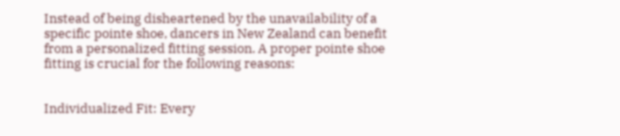Instead of being disheartened by the unavailability of a specific pointe shoe, dancers in New Zealand can benefit from a personalized fitting session. A proper pointe shoe fitting is crucial for the following reasons:


Individualized Fit: Every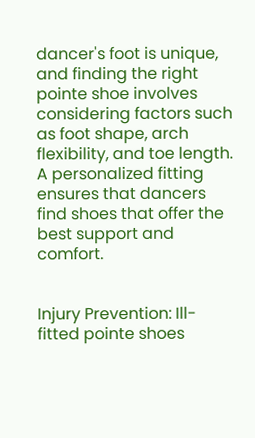dancer's foot is unique, and finding the right pointe shoe involves considering factors such as foot shape, arch flexibility, and toe length. A personalized fitting ensures that dancers find shoes that offer the best support and comfort.


Injury Prevention: Ill-fitted pointe shoes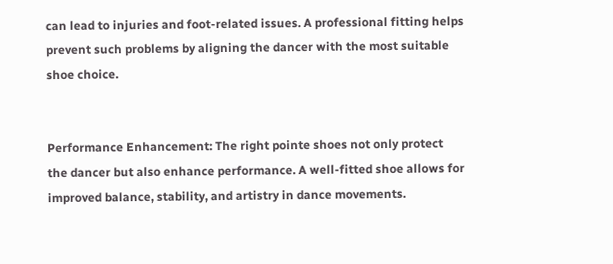can lead to injuries and foot-related issues. A professional fitting helps prevent such problems by aligning the dancer with the most suitable shoe choice.


Performance Enhancement: The right pointe shoes not only protect the dancer but also enhance performance. A well-fitted shoe allows for improved balance, stability, and artistry in dance movements.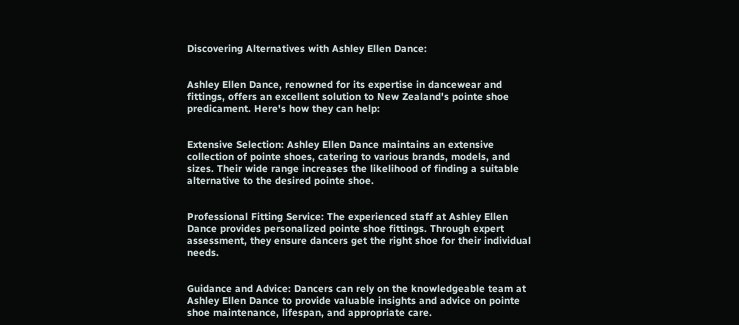Discovering Alternatives with Ashley Ellen Dance:


Ashley Ellen Dance, renowned for its expertise in dancewear and fittings, offers an excellent solution to New Zealand's pointe shoe predicament. Here's how they can help:


Extensive Selection: Ashley Ellen Dance maintains an extensive collection of pointe shoes, catering to various brands, models, and sizes. Their wide range increases the likelihood of finding a suitable alternative to the desired pointe shoe.


Professional Fitting Service: The experienced staff at Ashley Ellen Dance provides personalized pointe shoe fittings. Through expert assessment, they ensure dancers get the right shoe for their individual needs.


Guidance and Advice: Dancers can rely on the knowledgeable team at Ashley Ellen Dance to provide valuable insights and advice on pointe shoe maintenance, lifespan, and appropriate care.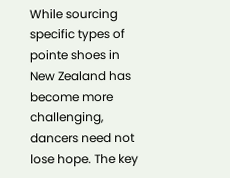While sourcing specific types of pointe shoes in New Zealand has become more challenging, dancers need not lose hope. The key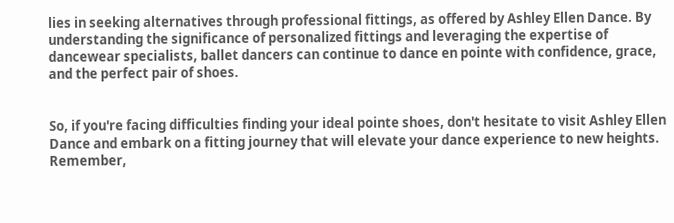lies in seeking alternatives through professional fittings, as offered by Ashley Ellen Dance. By understanding the significance of personalized fittings and leveraging the expertise of dancewear specialists, ballet dancers can continue to dance en pointe with confidence, grace, and the perfect pair of shoes.


So, if you're facing difficulties finding your ideal pointe shoes, don't hesitate to visit Ashley Ellen Dance and embark on a fitting journey that will elevate your dance experience to new heights. Remember,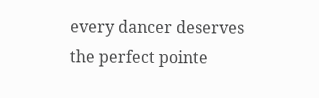every dancer deserves the perfect pointe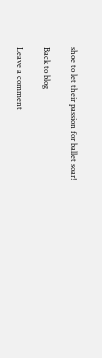shoe to let their passion for ballet soar!

Back to blog

Leave a comment